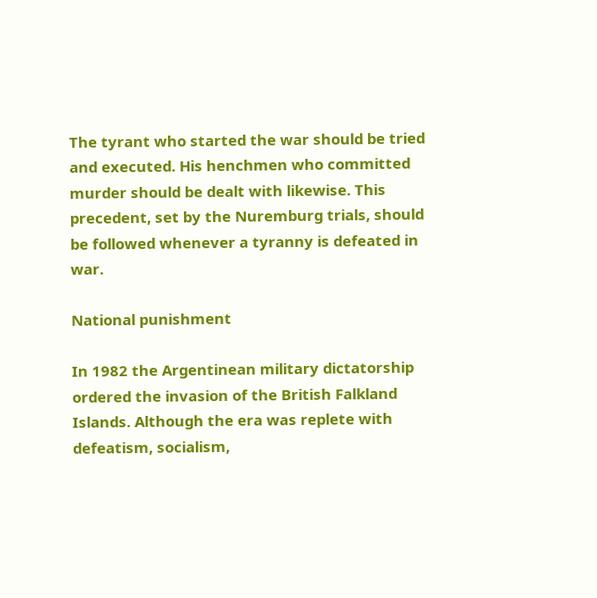The tyrant who started the war should be tried and executed. His henchmen who committed murder should be dealt with likewise. This precedent, set by the Nuremburg trials, should be followed whenever a tyranny is defeated in war.

National punishment

In 1982 the Argentinean military dictatorship ordered the invasion of the British Falkland Islands. Although the era was replete with defeatism, socialism,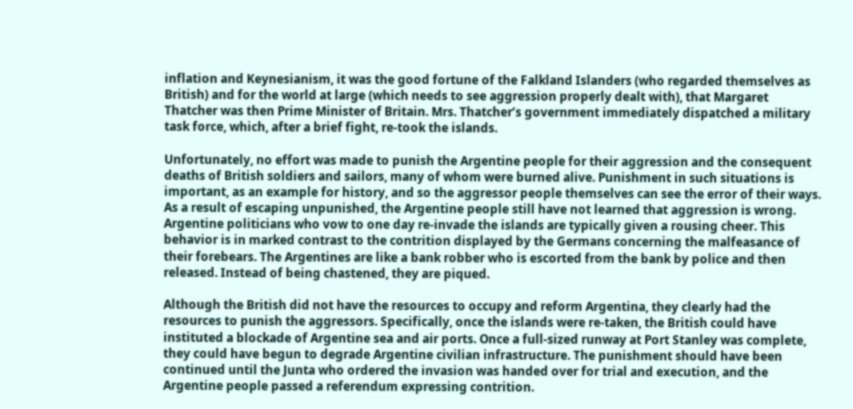inflation and Keynesianism, it was the good fortune of the Falkland Islanders (who regarded themselves as British) and for the world at large (which needs to see aggression properly dealt with), that Margaret Thatcher was then Prime Minister of Britain. Mrs. Thatcher’s government immediately dispatched a military task force, which, after a brief fight, re-took the islands.

Unfortunately, no effort was made to punish the Argentine people for their aggression and the consequent deaths of British soldiers and sailors, many of whom were burned alive. Punishment in such situations is important, as an example for history, and so the aggressor people themselves can see the error of their ways. As a result of escaping unpunished, the Argentine people still have not learned that aggression is wrong. Argentine politicians who vow to one day re-invade the islands are typically given a rousing cheer. This behavior is in marked contrast to the contrition displayed by the Germans concerning the malfeasance of their forebears. The Argentines are like a bank robber who is escorted from the bank by police and then released. Instead of being chastened, they are piqued.

Although the British did not have the resources to occupy and reform Argentina, they clearly had the resources to punish the aggressors. Specifically, once the islands were re-taken, the British could have instituted a blockade of Argentine sea and air ports. Once a full-sized runway at Port Stanley was complete, they could have begun to degrade Argentine civilian infrastructure. The punishment should have been continued until the Junta who ordered the invasion was handed over for trial and execution, and the Argentine people passed a referendum expressing contrition.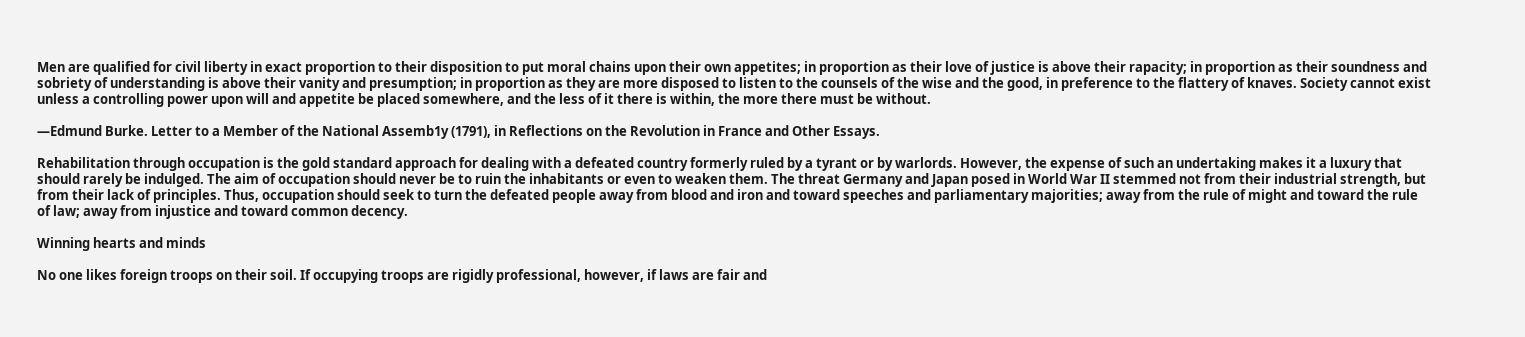Men are qualified for civil liberty in exact proportion to their disposition to put moral chains upon their own appetites; in proportion as their love of justice is above their rapacity; in proportion as their soundness and sobriety of understanding is above their vanity and presumption; in proportion as they are more disposed to listen to the counsels of the wise and the good, in preference to the flattery of knaves. Society cannot exist unless a controlling power upon will and appetite be placed somewhere, and the less of it there is within, the more there must be without.

—Edmund Burke. Letter to a Member of the National Assemb1y (1791), in Reflections on the Revolution in France and Other Essays.

Rehabilitation through occupation is the gold standard approach for dealing with a defeated country formerly ruled by a tyrant or by warlords. However, the expense of such an undertaking makes it a luxury that should rarely be indulged. The aim of occupation should never be to ruin the inhabitants or even to weaken them. The threat Germany and Japan posed in World War II stemmed not from their industrial strength, but from their lack of principles. Thus, occupation should seek to turn the defeated people away from blood and iron and toward speeches and parliamentary majorities; away from the rule of might and toward the rule of law; away from injustice and toward common decency.

Winning hearts and minds

No one likes foreign troops on their soil. If occupying troops are rigidly professional, however, if laws are fair and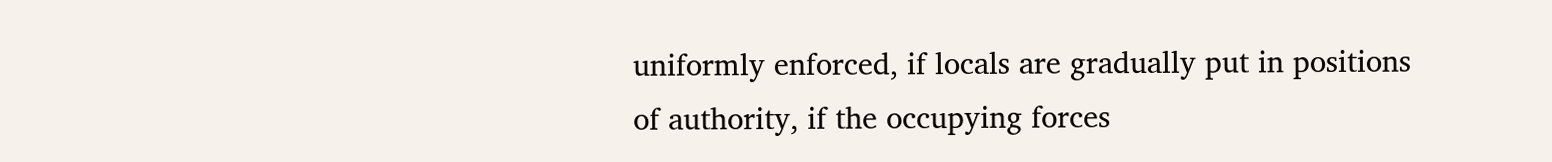uniformly enforced, if locals are gradually put in positions of authority, if the occupying forces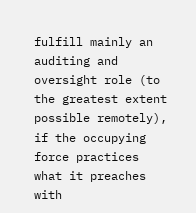fulfill mainly an auditing and oversight role (to the greatest extent possible remotely), if the occupying force practices what it preaches with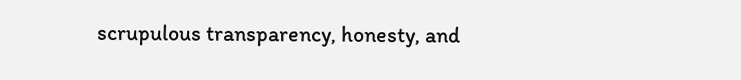scrupulous transparency, honesty, and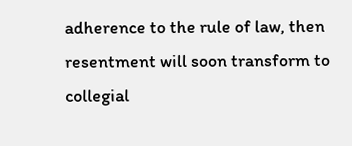adherence to the rule of law, then resentment will soon transform to collegial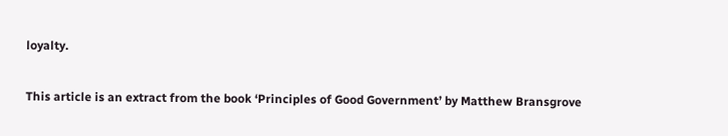loyalty.

This article is an extract from the book ‘Principles of Good Government’ by Matthew Bransgrove